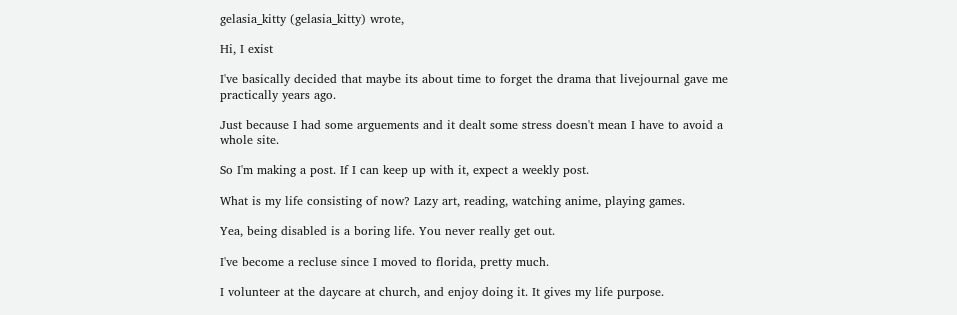gelasia_kitty (gelasia_kitty) wrote,

Hi, I exist

I've basically decided that maybe its about time to forget the drama that livejournal gave me practically years ago.

Just because I had some arguements and it dealt some stress doesn't mean I have to avoid a whole site.

So I'm making a post. If I can keep up with it, expect a weekly post.

What is my life consisting of now? Lazy art, reading, watching anime, playing games.

Yea, being disabled is a boring life. You never really get out.

I've become a recluse since I moved to florida, pretty much.

I volunteer at the daycare at church, and enjoy doing it. It gives my life purpose.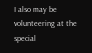I also may be volunteering at the special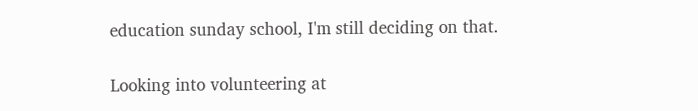education sunday school, I'm still deciding on that.

Looking into volunteering at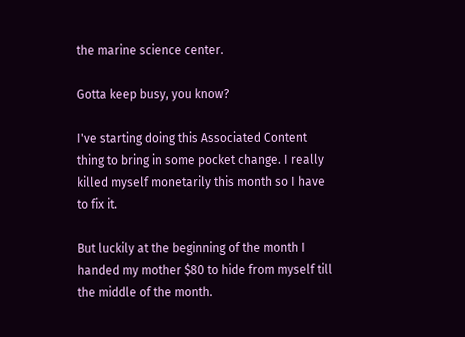the marine science center.

Gotta keep busy, you know?

I've starting doing this Associated Content thing to bring in some pocket change. I really killed myself monetarily this month so I have to fix it.

But luckily at the beginning of the month I handed my mother $80 to hide from myself till the middle of the month.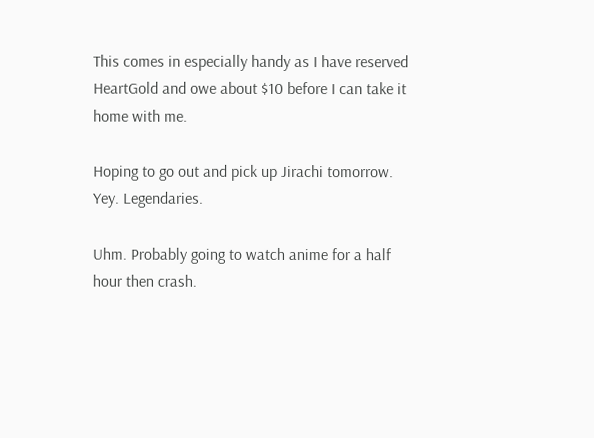This comes in especially handy as I have reserved HeartGold and owe about $10 before I can take it home with me.

Hoping to go out and pick up Jirachi tomorrow. Yey. Legendaries.

Uhm. Probably going to watch anime for a half hour then crash.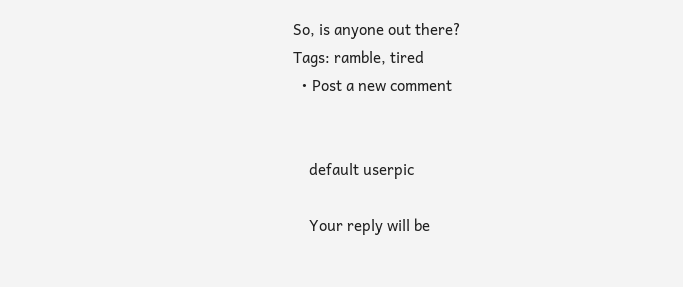So, is anyone out there?
Tags: ramble, tired
  • Post a new comment


    default userpic

    Your reply will be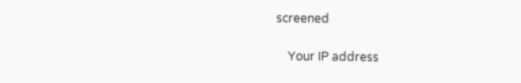screened

    Your IP address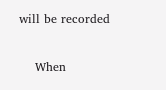will be recorded

    When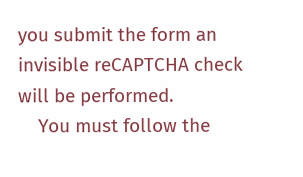you submit the form an invisible reCAPTCHA check will be performed.
    You must follow the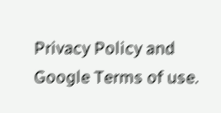Privacy Policy and Google Terms of use.